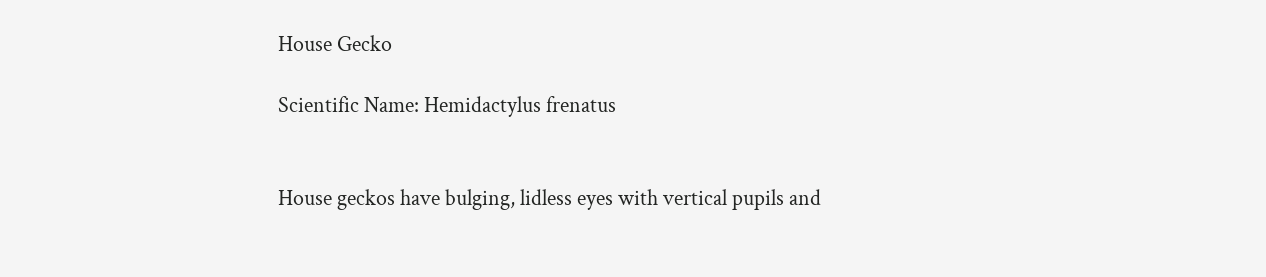House Gecko

Scientific Name: Hemidactylus frenatus


House geckos have bulging, lidless eyes with vertical pupils and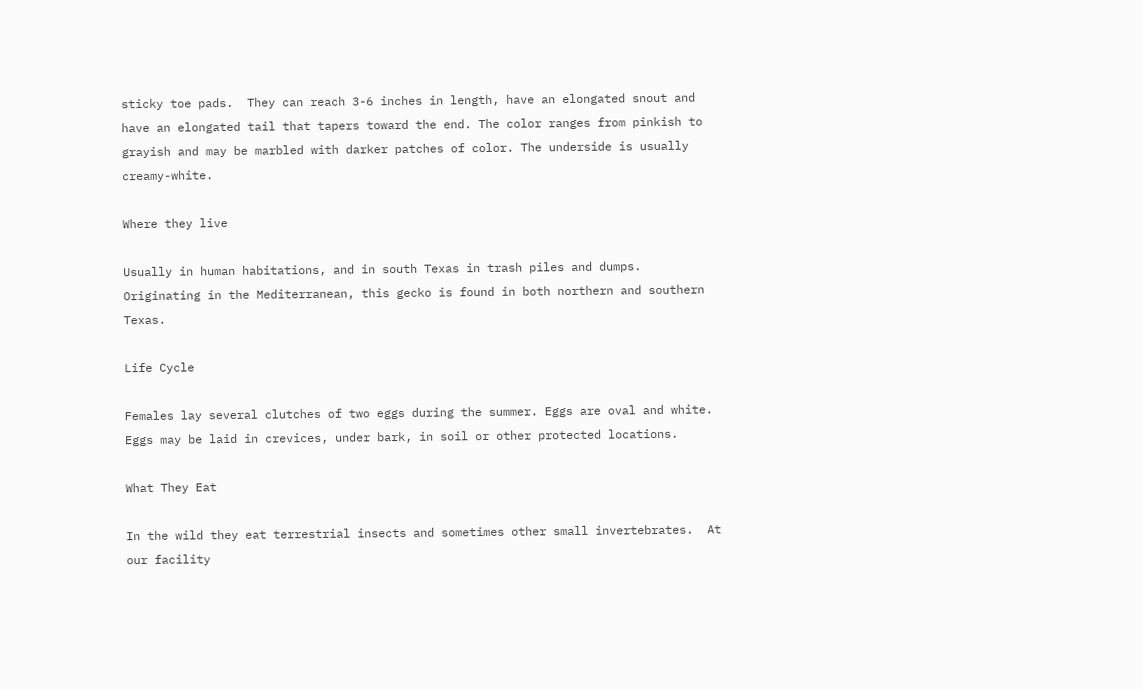sticky toe pads.  They can reach 3-6 inches in length, have an elongated snout and have an elongated tail that tapers toward the end. The color ranges from pinkish to grayish and may be marbled with darker patches of color. The underside is usually creamy-white.

Where they live

Usually in human habitations, and in south Texas in trash piles and dumps.  Originating in the Mediterranean, this gecko is found in both northern and southern Texas.

Life Cycle

Females lay several clutches of two eggs during the summer. Eggs are oval and white. Eggs may be laid in crevices, under bark, in soil or other protected locations.

What They Eat

In the wild they eat terrestrial insects and sometimes other small invertebrates.  At our facility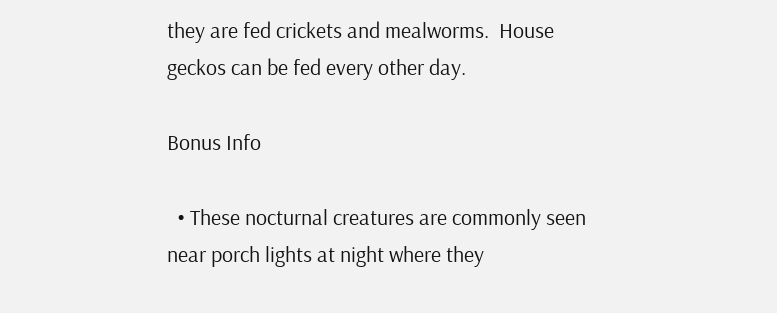they are fed crickets and mealworms.  House geckos can be fed every other day.

Bonus Info

  • These nocturnal creatures are commonly seen near porch lights at night where they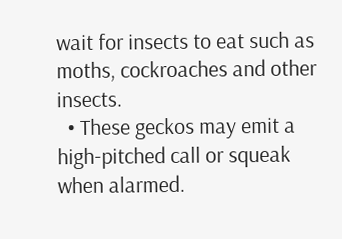wait for insects to eat such as moths, cockroaches and other insects.
  • These geckos may emit a high-pitched call or squeak when alarmed.